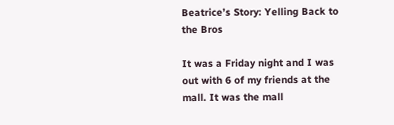Beatrice’s Story: Yelling Back to the Bros

It was a Friday night and I was out with 6 of my friends at the mall. It was the mall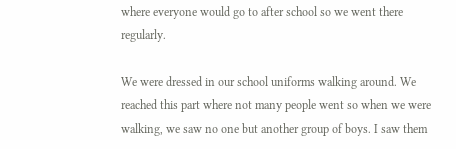where everyone would go to after school so we went there regularly.

We were dressed in our school uniforms walking around. We reached this part where not many people went so when we were walking, we saw no one but another group of boys. I saw them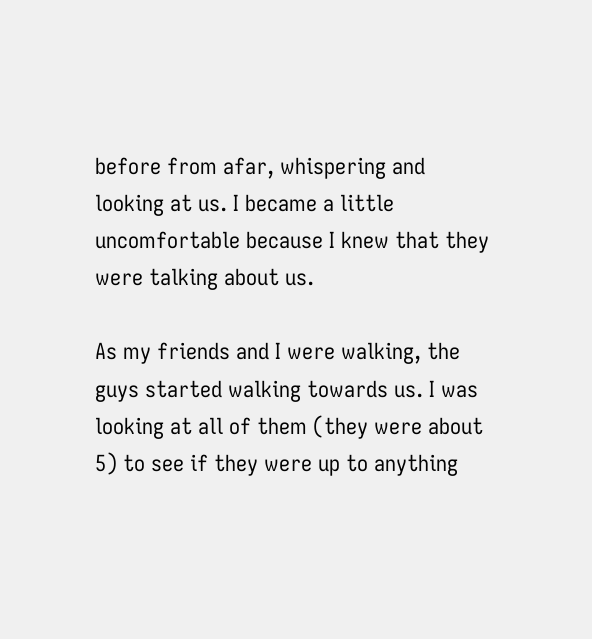before from afar, whispering and looking at us. I became a little uncomfortable because I knew that they were talking about us.

As my friends and I were walking, the guys started walking towards us. I was looking at all of them (they were about 5) to see if they were up to anything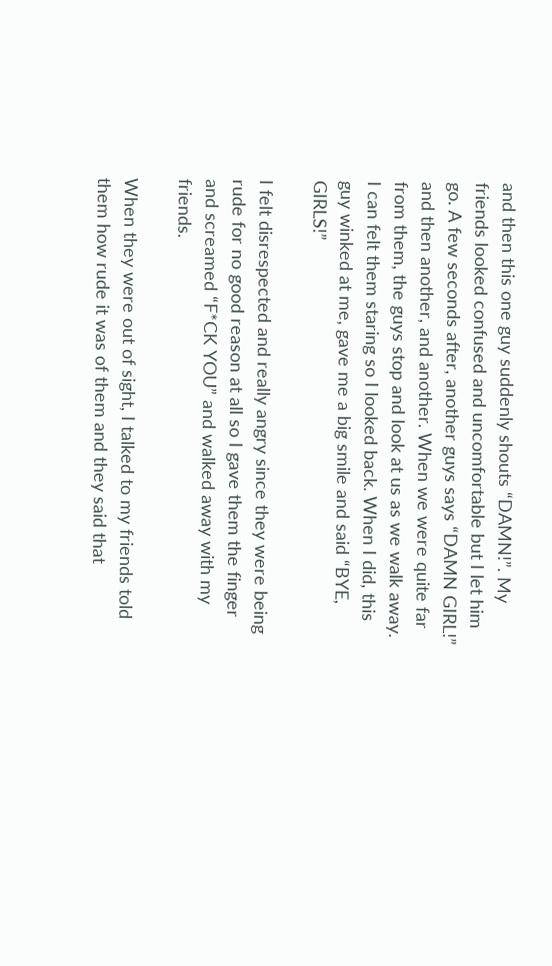and then this one guy suddenly shouts “DAMN!”. My friends looked confused and uncomfortable but I let him go. A few seconds after, another guys says “DAMN GIRL!” and then another, and another. When we were quite far from them, the guys stop and look at us as we walk away. I can felt them staring so I looked back. When I did, this guy winked at me, gave me a big smile and said “BYE, GIRLS!”

I felt disrespected and really angry since they were being rude for no good reason at all so I gave them the finger and screamed “F*CK YOU” and walked away with my friends.

When they were out of sight, I talked to my friends told them how rude it was of them and they said that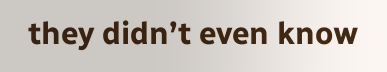they didn’t even know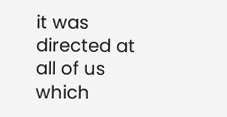it was directed at all of us which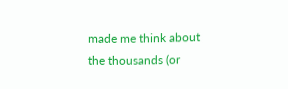made me think about the thousands (or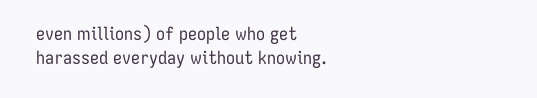even millions) of people who get harassed everyday without knowing.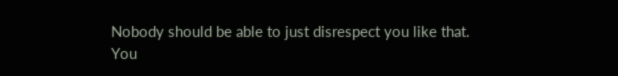Nobody should be able to just disrespect you like that. You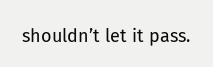shouldn’t let it pass.